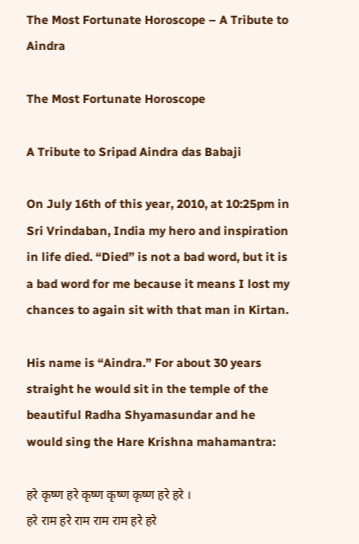The Most Fortunate Horoscope – A Tribute to Aindra

The Most Fortunate Horoscope

A Tribute to Sripad Aindra das Babaji

On July 16th of this year, 2010, at 10:25pm in Sri Vrindaban, India my hero and inspiration in life died. “Died” is not a bad word, but it is a bad word for me because it means I lost my chances to again sit with that man in Kirtan.

His name is “Aindra.” For about 30 years straight he would sit in the temple of the beautiful Radha Shyamasundar and he would sing the Hare Krishna mahamantra:

हरे कृष्ण हरे कृष्ण कृष्ण कृष्ण हरे हरे ।
हरे राम हरे राम राम राम हरे हरे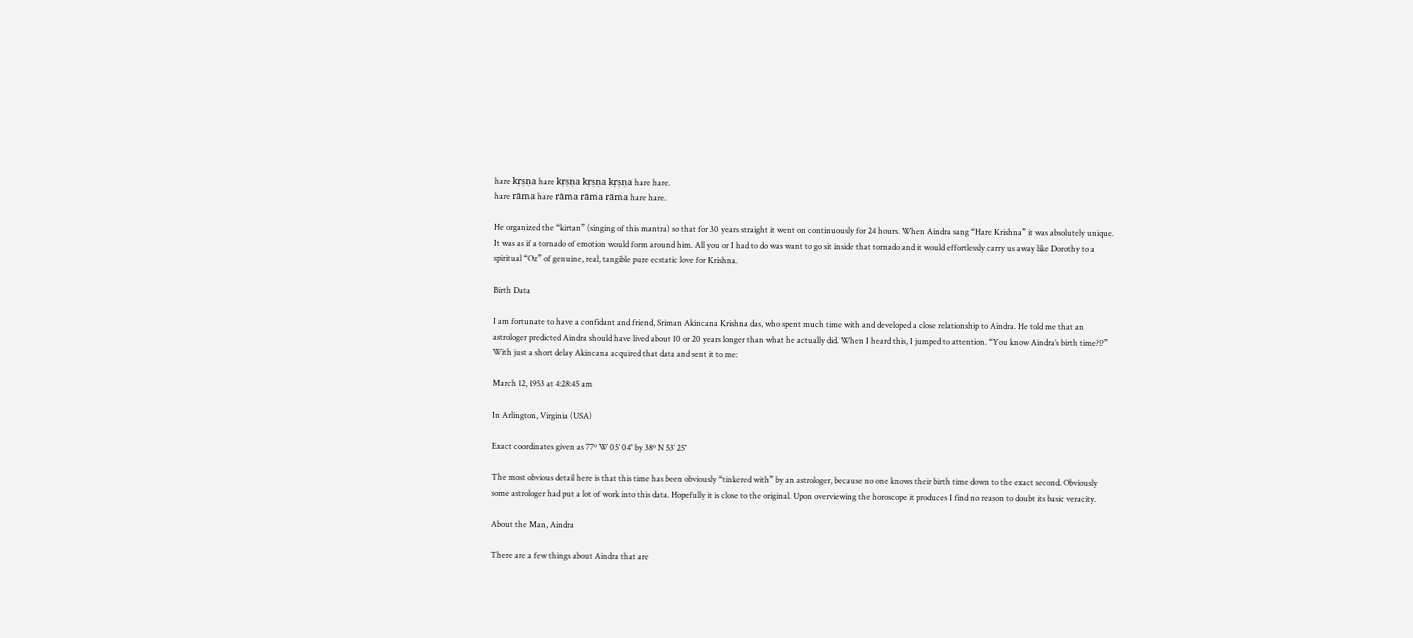hare kṛṣṇa hare kṛṣṇa kṛṣṇa kṛṣṇa hare hare.
hare rāma hare rāma rāma rāma hare hare.

He organized the “kirtan” (singing of this mantra) so that for 30 years straight it went on continuously for 24 hours. When Aindra sang “Hare Krishna” it was absolutely unique. It was as if a tornado of emotion would form around him. All you or I had to do was want to go sit inside that tornado and it would effortlessly carry us away like Dorothy to a spiritual “Oz” of genuine, real, tangible pure ecstatic love for Krishna.

Birth Data

I am fortunate to have a confidant and friend, Sriman Akincana Krishna das, who spent much time with and developed a close relationship to Aindra. He told me that an astrologer predicted Aindra should have lived about 10 or 20 years longer than what he actually did. When I heard this, I jumped to attention. “You know Aindra’s birth time?!?” With just a short delay Akincana acquired that data and sent it to me:

March 12, 1953 at 4:28:45 am

In Arlington, Virginia (USA)

Exact coordinates given as 77º W 05′ 04″ by 38º N 53′ 25″

The most obvious detail here is that this time has been obviously “tinkered with” by an astrologer, because no one knows their birth time down to the exact second. Obviously some astrologer had put a lot of work into this data. Hopefully it is close to the original. Upon overviewing the horoscope it produces I find no reason to doubt its basic veracity.

About the Man, Aindra

There are a few things about Aindra that are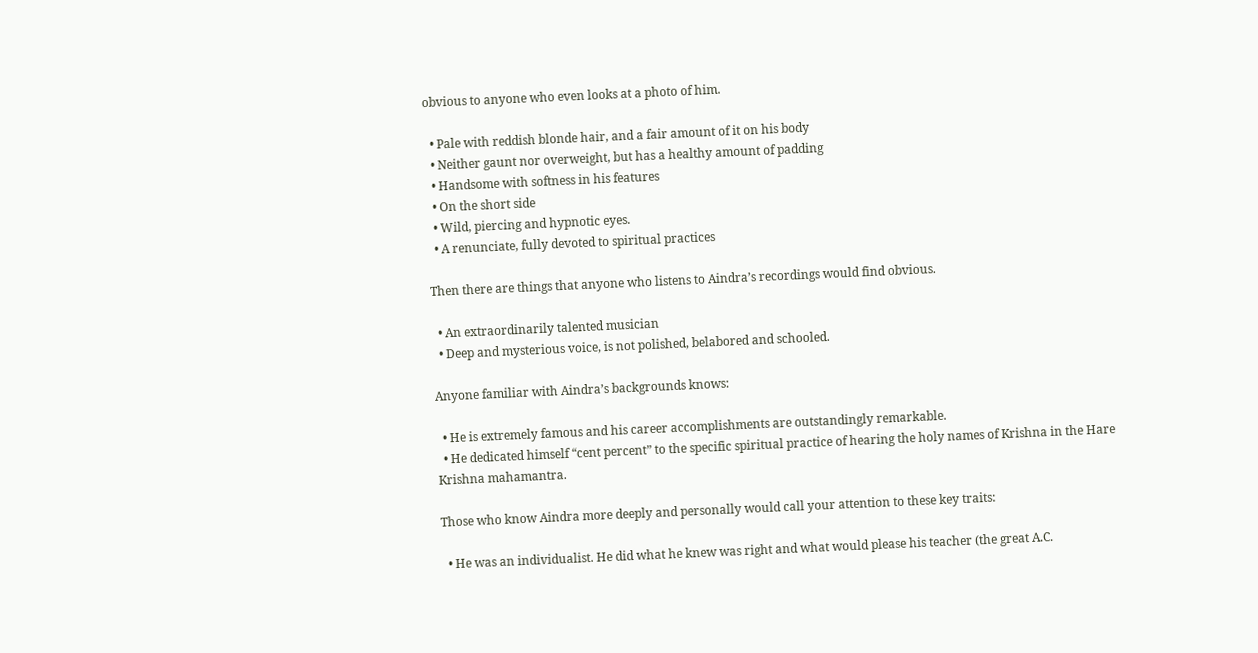obvious to anyone who even looks at a photo of him.

  • Pale with reddish blonde hair, and a fair amount of it on his body
  • Neither gaunt nor overweight, but has a healthy amount of padding
  • Handsome with softness in his features
  • On the short side
  • Wild, piercing and hypnotic eyes.
  • A renunciate, fully devoted to spiritual practices

Then there are things that anyone who listens to Aindra’s recordings would find obvious.

  • An extraordinarily talented musician
  • Deep and mysterious voice, is not polished, belabored and schooled.

Anyone familiar with Aindra’s backgrounds knows:

  • He is extremely famous and his career accomplishments are outstandingly remarkable.
  • He dedicated himself “cent percent” to the specific spiritual practice of hearing the holy names of Krishna in the Hare Krishna mahamantra.

Those who know Aindra more deeply and personally would call your attention to these key traits:

  • He was an individualist. He did what he knew was right and what would please his teacher (the great A.C.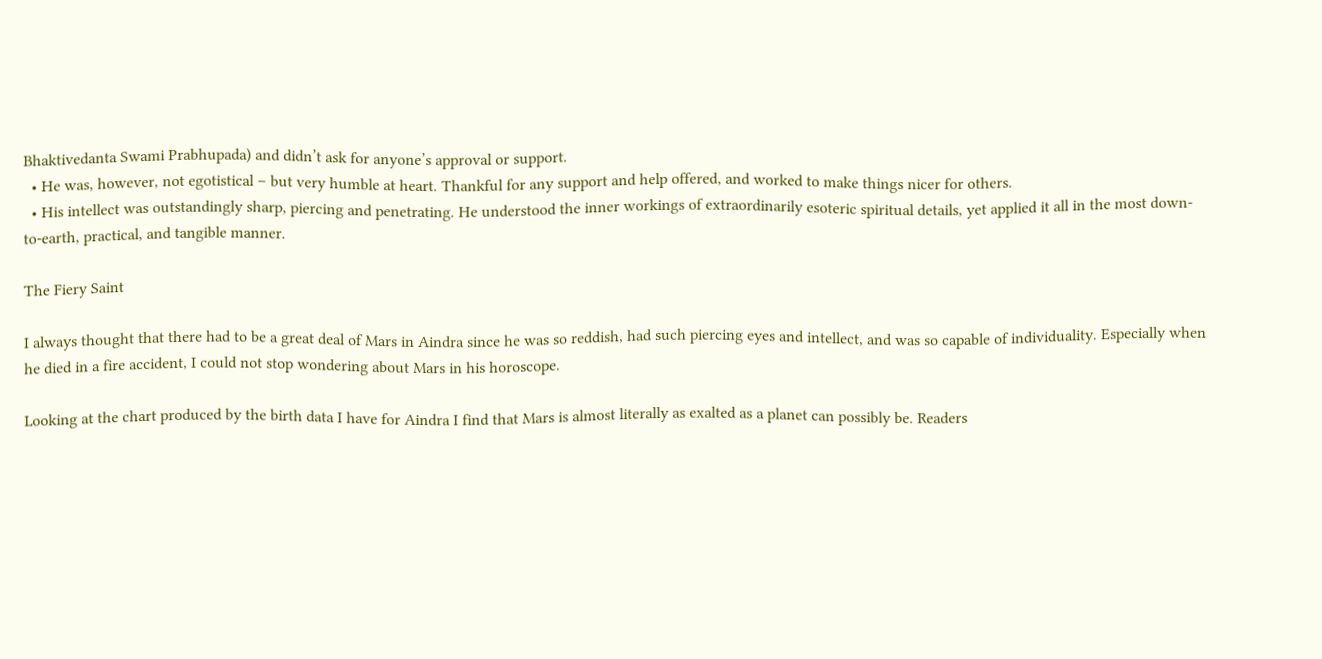Bhaktivedanta Swami Prabhupada) and didn’t ask for anyone’s approval or support.
  • He was, however, not egotistical – but very humble at heart. Thankful for any support and help offered, and worked to make things nicer for others.
  • His intellect was outstandingly sharp, piercing and penetrating. He understood the inner workings of extraordinarily esoteric spiritual details, yet applied it all in the most down-to-earth, practical, and tangible manner.

The Fiery Saint

I always thought that there had to be a great deal of Mars in Aindra since he was so reddish, had such piercing eyes and intellect, and was so capable of individuality. Especially when he died in a fire accident, I could not stop wondering about Mars in his horoscope.

Looking at the chart produced by the birth data I have for Aindra I find that Mars is almost literally as exalted as a planet can possibly be. Readers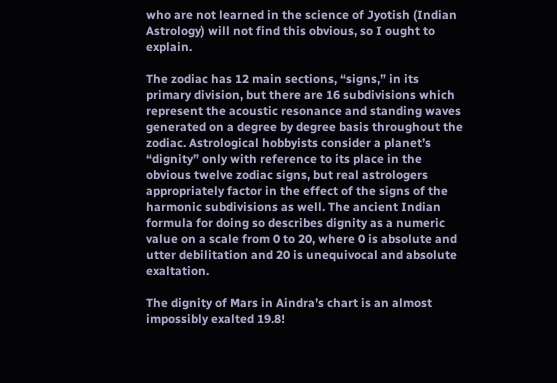who are not learned in the science of Jyotish (Indian Astrology) will not find this obvious, so I ought to explain.

The zodiac has 12 main sections, “signs,” in its primary division, but there are 16 subdivisions which represent the acoustic resonance and standing waves generated on a degree by degree basis throughout the zodiac. Astrological hobbyists consider a planet’s “dignity” only with reference to its place in the obvious twelve zodiac signs, but real astrologers appropriately factor in the effect of the signs of the harmonic subdivisions as well. The ancient Indian formula for doing so describes dignity as a numeric value on a scale from 0 to 20, where 0 is absolute and utter debilitation and 20 is unequivocal and absolute exaltation.

The dignity of Mars in Aindra’s chart is an almost impossibly exalted 19.8!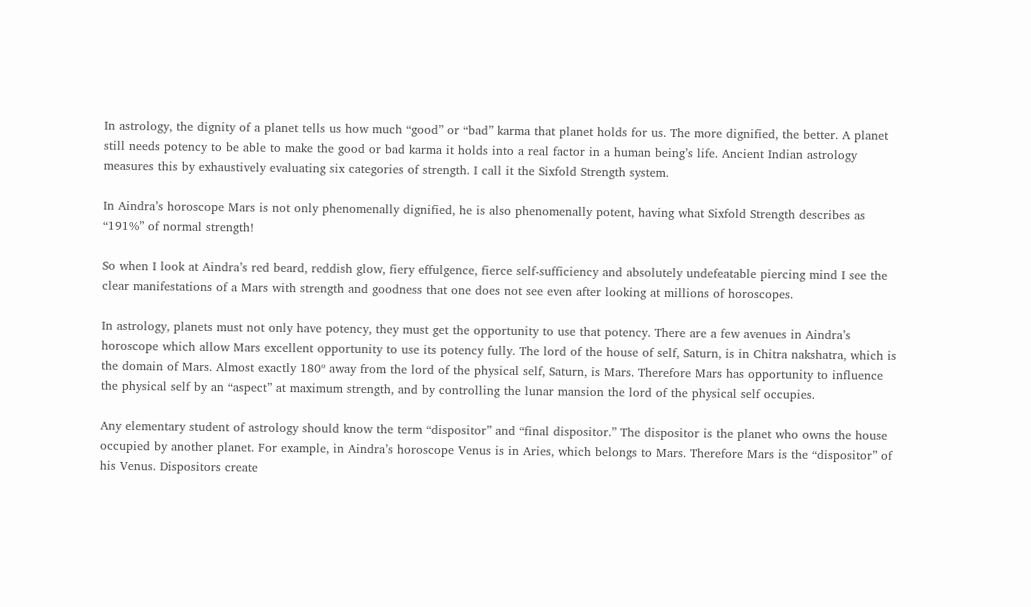In astrology, the dignity of a planet tells us how much “good” or “bad” karma that planet holds for us. The more dignified, the better. A planet still needs potency to be able to make the good or bad karma it holds into a real factor in a human being’s life. Ancient Indian astrology measures this by exhaustively evaluating six categories of strength. I call it the Sixfold Strength system.

In Aindra’s horoscope Mars is not only phenomenally dignified, he is also phenomenally potent, having what Sixfold Strength describes as “191%” of normal strength!

So when I look at Aindra’s red beard, reddish glow, fiery effulgence, fierce self-sufficiency and absolutely undefeatable piercing mind I see the clear manifestations of a Mars with strength and goodness that one does not see even after looking at millions of horoscopes.

In astrology, planets must not only have potency, they must get the opportunity to use that potency. There are a few avenues in Aindra’s horoscope which allow Mars excellent opportunity to use its potency fully. The lord of the house of self, Saturn, is in Chitra nakshatra, which is the domain of Mars. Almost exactly 180º away from the lord of the physical self, Saturn, is Mars. Therefore Mars has opportunity to influence the physical self by an “aspect” at maximum strength, and by controlling the lunar mansion the lord of the physical self occupies.

Any elementary student of astrology should know the term “dispositor” and “final dispositor.” The dispositor is the planet who owns the house occupied by another planet. For example, in Aindra’s horoscope Venus is in Aries, which belongs to Mars. Therefore Mars is the “dispositor” of his Venus. Dispositors create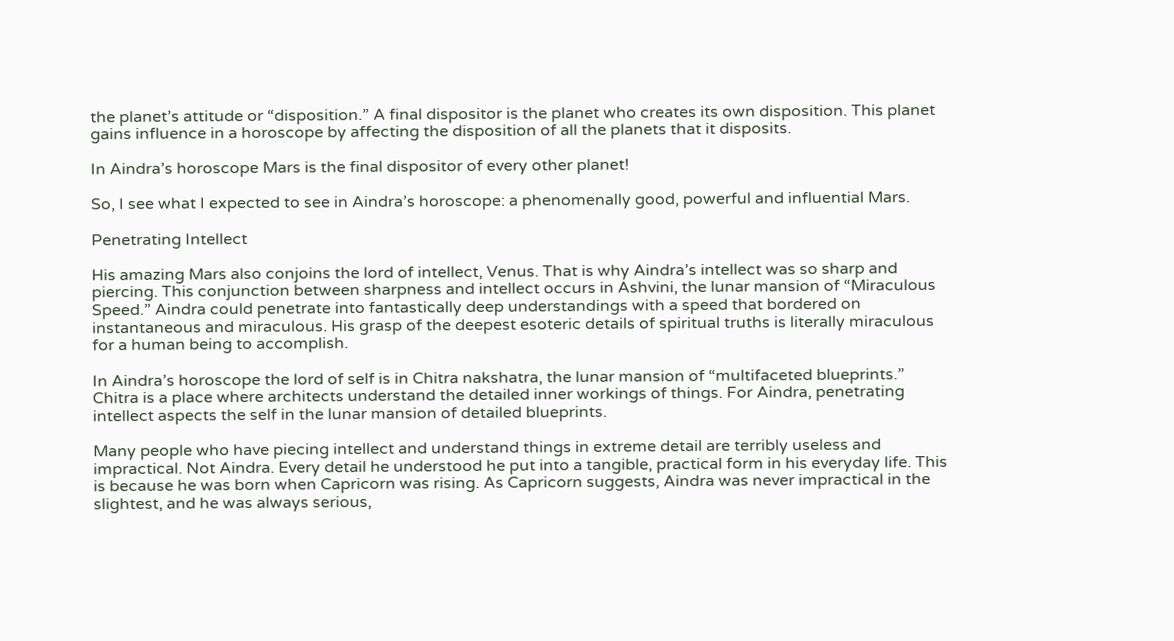the planet’s attitude or “disposition.” A final dispositor is the planet who creates its own disposition. This planet gains influence in a horoscope by affecting the disposition of all the planets that it disposits.

In Aindra’s horoscope Mars is the final dispositor of every other planet!

So, I see what I expected to see in Aindra’s horoscope: a phenomenally good, powerful and influential Mars.

Penetrating Intellect

His amazing Mars also conjoins the lord of intellect, Venus. That is why Aindra’s intellect was so sharp and piercing. This conjunction between sharpness and intellect occurs in Ashvini, the lunar mansion of “Miraculous Speed.” Aindra could penetrate into fantastically deep understandings with a speed that bordered on instantaneous and miraculous. His grasp of the deepest esoteric details of spiritual truths is literally miraculous for a human being to accomplish.

In Aindra’s horoscope the lord of self is in Chitra nakshatra, the lunar mansion of “multifaceted blueprints.” Chitra is a place where architects understand the detailed inner workings of things. For Aindra, penetrating intellect aspects the self in the lunar mansion of detailed blueprints.

Many people who have piecing intellect and understand things in extreme detail are terribly useless and impractical. Not Aindra. Every detail he understood he put into a tangible, practical form in his everyday life. This is because he was born when Capricorn was rising. As Capricorn suggests, Aindra was never impractical in the slightest, and he was always serious,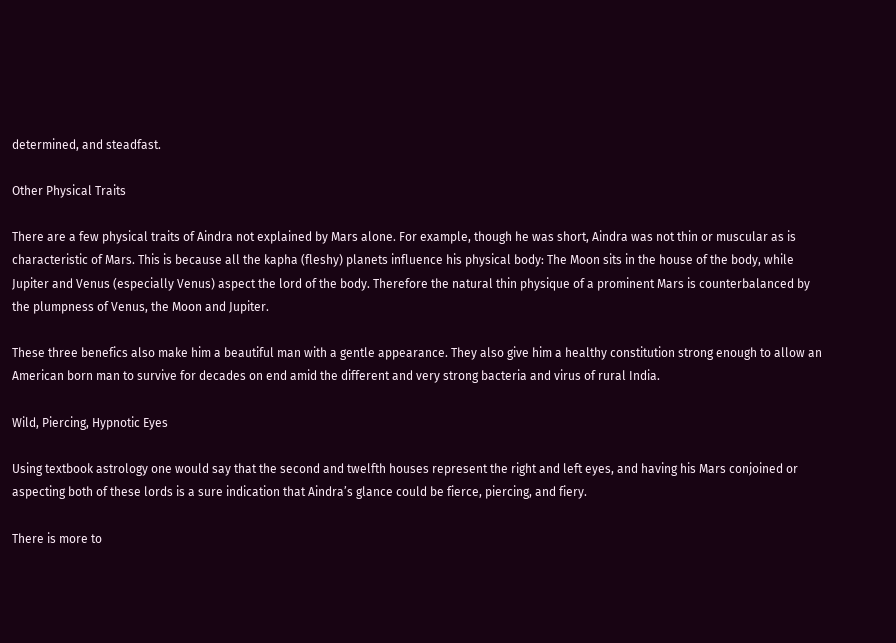determined, and steadfast.

Other Physical Traits

There are a few physical traits of Aindra not explained by Mars alone. For example, though he was short, Aindra was not thin or muscular as is characteristic of Mars. This is because all the kapha (fleshy) planets influence his physical body: The Moon sits in the house of the body, while Jupiter and Venus (especially Venus) aspect the lord of the body. Therefore the natural thin physique of a prominent Mars is counterbalanced by the plumpness of Venus, the Moon and Jupiter.

These three benefics also make him a beautiful man with a gentle appearance. They also give him a healthy constitution strong enough to allow an American born man to survive for decades on end amid the different and very strong bacteria and virus of rural India.

Wild, Piercing, Hypnotic Eyes

Using textbook astrology one would say that the second and twelfth houses represent the right and left eyes, and having his Mars conjoined or aspecting both of these lords is a sure indication that Aindra’s glance could be fierce, piercing, and fiery.

There is more to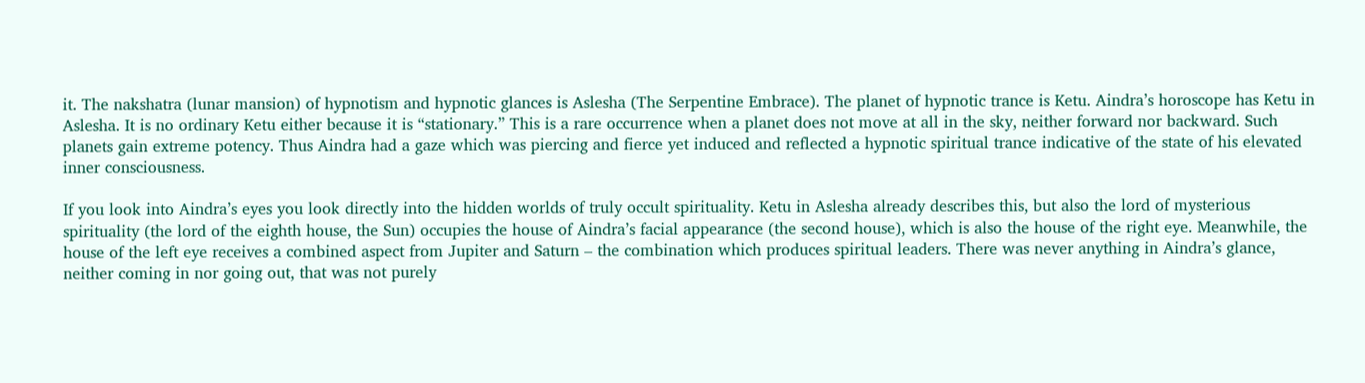it. The nakshatra (lunar mansion) of hypnotism and hypnotic glances is Aslesha (The Serpentine Embrace). The planet of hypnotic trance is Ketu. Aindra’s horoscope has Ketu in Aslesha. It is no ordinary Ketu either because it is “stationary.” This is a rare occurrence when a planet does not move at all in the sky, neither forward nor backward. Such planets gain extreme potency. Thus Aindra had a gaze which was piercing and fierce yet induced and reflected a hypnotic spiritual trance indicative of the state of his elevated inner consciousness.

If you look into Aindra’s eyes you look directly into the hidden worlds of truly occult spirituality. Ketu in Aslesha already describes this, but also the lord of mysterious spirituality (the lord of the eighth house, the Sun) occupies the house of Aindra’s facial appearance (the second house), which is also the house of the right eye. Meanwhile, the house of the left eye receives a combined aspect from Jupiter and Saturn – the combination which produces spiritual leaders. There was never anything in Aindra’s glance, neither coming in nor going out, that was not purely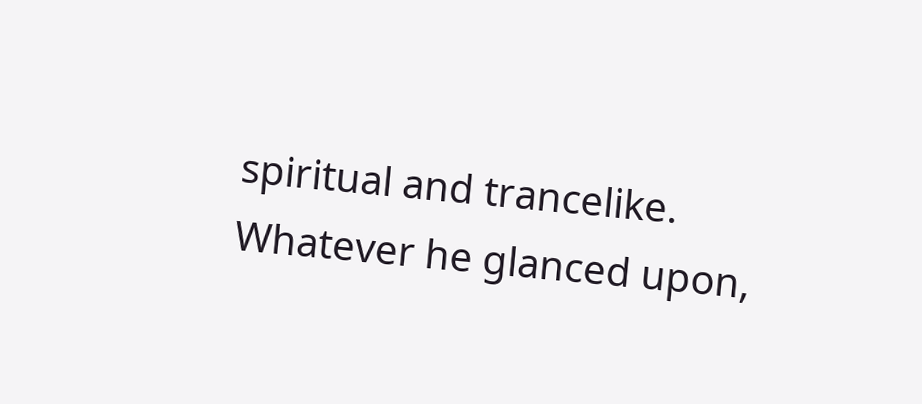spiritual and trancelike. Whatever he glanced upon,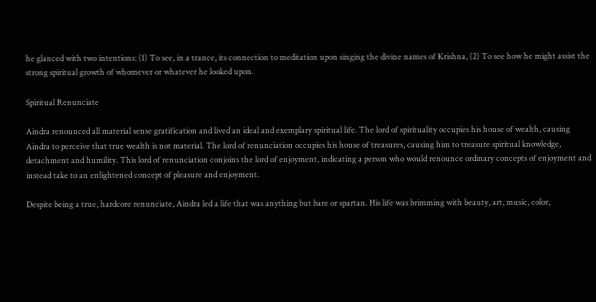he glanced with two intentions: (1) To see, in a trance, its connection to meditation upon singing the divine names of Krishna, (2) To see how he might assist the strong spiritual growth of whomever or whatever he looked upon.

Spiritual Renunciate

Aindra renounced all material sense gratification and lived an ideal and exemplary spiritual life. The lord of spirituality occupies his house of wealth, causing Aindra to perceive that true wealth is not material. The lord of renunciation occupies his house of treasures, causing him to treasure spiritual knowledge, detachment and humility. This lord of renunciation conjoins the lord of enjoyment, indicating a person who would renounce ordinary concepts of enjoyment and instead take to an enlightened concept of pleasure and enjoyment.

Despite being a true, hardcore renunciate, Aindra led a life that was anything but bare or spartan. His life was brimming with beauty, art, music, color,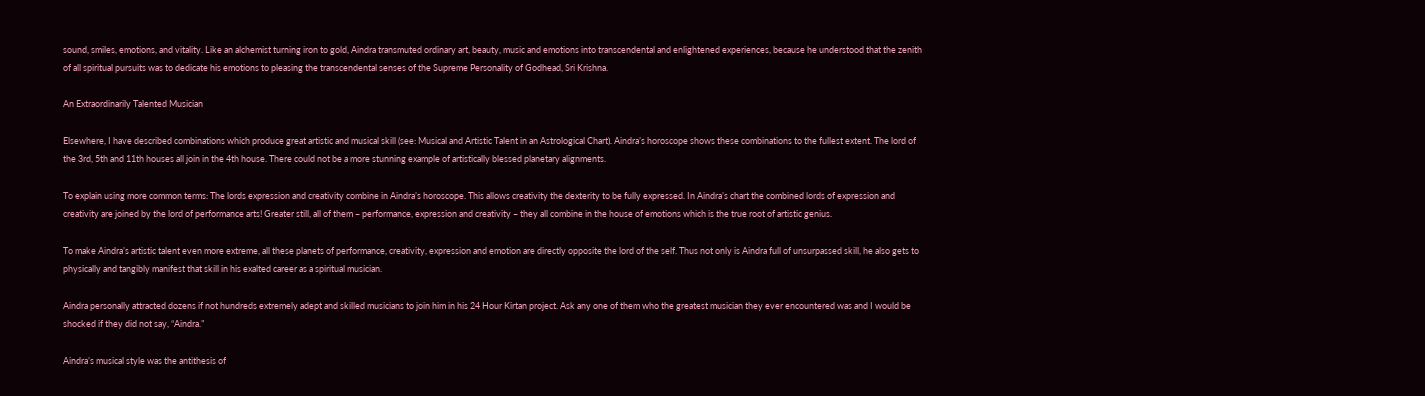sound, smiles, emotions, and vitality. Like an alchemist turning iron to gold, Aindra transmuted ordinary art, beauty, music and emotions into transcendental and enlightened experiences, because he understood that the zenith of all spiritual pursuits was to dedicate his emotions to pleasing the transcendental senses of the Supreme Personality of Godhead, Sri Krishna.

An Extraordinarily Talented Musician

Elsewhere, I have described combinations which produce great artistic and musical skill (see: Musical and Artistic Talent in an Astrological Chart). Aindra’s horoscope shows these combinations to the fullest extent. The lord of the 3rd, 5th and 11th houses all join in the 4th house. There could not be a more stunning example of artistically blessed planetary alignments.

To explain using more common terms: The lords expression and creativity combine in Aindra’s horoscope. This allows creativity the dexterity to be fully expressed. In Aindra’s chart the combined lords of expression and creativity are joined by the lord of performance arts! Greater still, all of them – performance, expression and creativity – they all combine in the house of emotions which is the true root of artistic genius.

To make Aindra’s artistic talent even more extreme, all these planets of performance, creativity, expression and emotion are directly opposite the lord of the self. Thus not only is Aindra full of unsurpassed skill, he also gets to physically and tangibly manifest that skill in his exalted career as a spiritual musician.

Aindra personally attracted dozens if not hundreds extremely adept and skilled musicians to join him in his 24 Hour Kirtan project. Ask any one of them who the greatest musician they ever encountered was and I would be shocked if they did not say, “Aindra.”

Aindra’s musical style was the antithesis of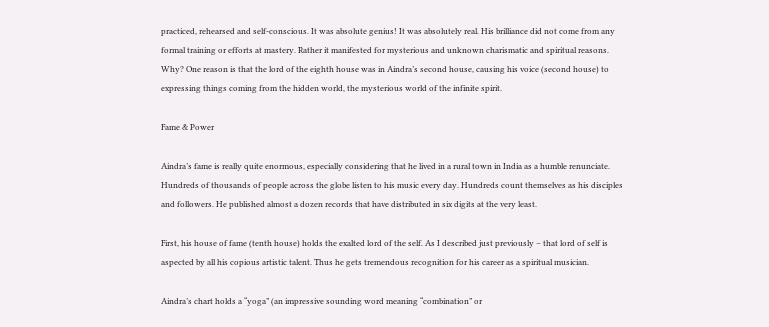practiced, rehearsed and self-conscious. It was absolute genius! It was absolutely real. His brilliance did not come from any formal training or efforts at mastery. Rather it manifested for mysterious and unknown charismatic and spiritual reasons. Why? One reason is that the lord of the eighth house was in Aindra’s second house, causing his voice (second house) to expressing things coming from the hidden world, the mysterious world of the infinite spirit.

Fame & Power

Aindra’s fame is really quite enormous, especially considering that he lived in a rural town in India as a humble renunciate. Hundreds of thousands of people across the globe listen to his music every day. Hundreds count themselves as his disciples and followers. He published almost a dozen records that have distributed in six digits at the very least.

First, his house of fame (tenth house) holds the exalted lord of the self. As I described just previously – that lord of self is aspected by all his copious artistic talent. Thus he gets tremendous recognition for his career as a spiritual musician.

Aindra’s chart holds a “yoga” (an impressive sounding word meaning “combination” or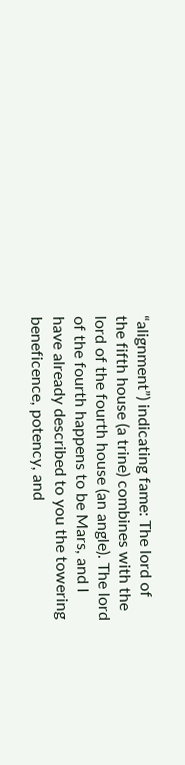“alignment”) indicating fame: The lord of the fifth house (a trine) combines with the lord of the fourth house (an angle). The lord of the fourth happens to be Mars, and I have already described to you the towering beneficence, potency, and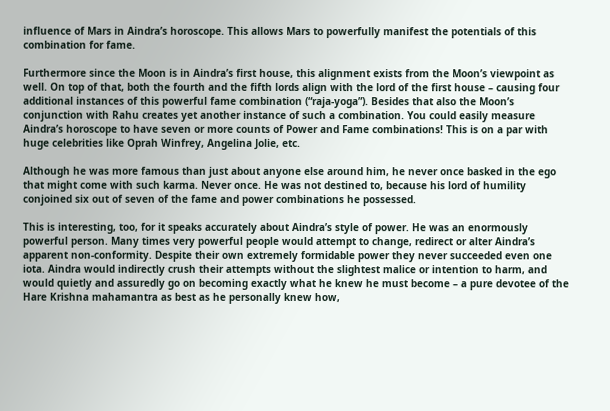influence of Mars in Aindra’s horoscope. This allows Mars to powerfully manifest the potentials of this combination for fame.

Furthermore since the Moon is in Aindra’s first house, this alignment exists from the Moon’s viewpoint as well. On top of that, both the fourth and the fifth lords align with the lord of the first house – causing four additional instances of this powerful fame combination (“raja-yoga”). Besides that also the Moon’s conjunction with Rahu creates yet another instance of such a combination. You could easily measure Aindra’s horoscope to have seven or more counts of Power and Fame combinations! This is on a par with huge celebrities like Oprah Winfrey, Angelina Jolie, etc.

Although he was more famous than just about anyone else around him, he never once basked in the ego that might come with such karma. Never once. He was not destined to, because his lord of humility conjoined six out of seven of the fame and power combinations he possessed.

This is interesting, too, for it speaks accurately about Aindra’s style of power. He was an enormously powerful person. Many times very powerful people would attempt to change, redirect or alter Aindra’s apparent non-conformity. Despite their own extremely formidable power they never succeeded even one iota. Aindra would indirectly crush their attempts without the slightest malice or intention to harm, and would quietly and assuredly go on becoming exactly what he knew he must become – a pure devotee of the Hare Krishna mahamantra as best as he personally knew how,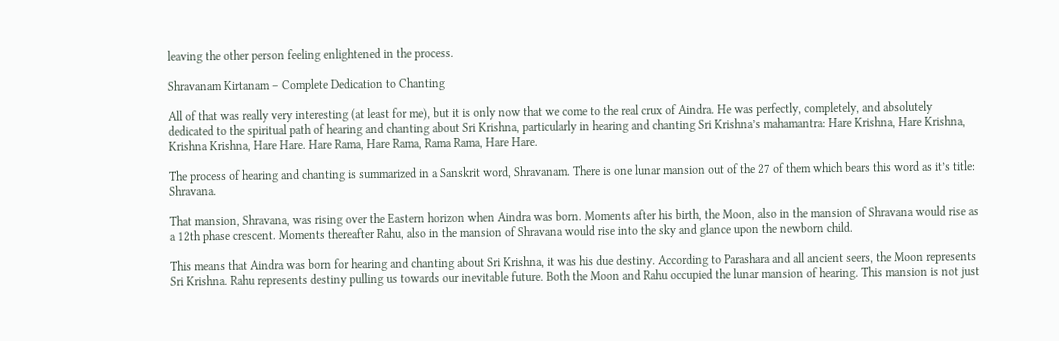leaving the other person feeling enlightened in the process.

Shravanam Kirtanam – Complete Dedication to Chanting

All of that was really very interesting (at least for me), but it is only now that we come to the real crux of Aindra. He was perfectly, completely, and absolutely dedicated to the spiritual path of hearing and chanting about Sri Krishna, particularly in hearing and chanting Sri Krishna’s mahamantra: Hare Krishna, Hare Krishna, Krishna Krishna, Hare Hare. Hare Rama, Hare Rama, Rama Rama, Hare Hare.

The process of hearing and chanting is summarized in a Sanskrit word, Shravanam. There is one lunar mansion out of the 27 of them which bears this word as it’s title: Shravana.

That mansion, Shravana, was rising over the Eastern horizon when Aindra was born. Moments after his birth, the Moon, also in the mansion of Shravana would rise as a 12th phase crescent. Moments thereafter Rahu, also in the mansion of Shravana would rise into the sky and glance upon the newborn child.

This means that Aindra was born for hearing and chanting about Sri Krishna, it was his due destiny. According to Parashara and all ancient seers, the Moon represents Sri Krishna. Rahu represents destiny pulling us towards our inevitable future. Both the Moon and Rahu occupied the lunar mansion of hearing. This mansion is not just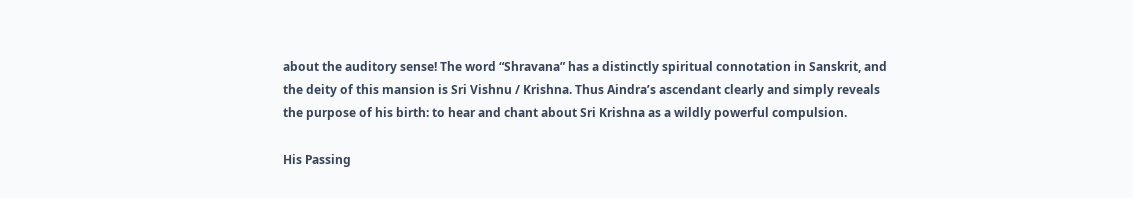about the auditory sense! The word “Shravana” has a distinctly spiritual connotation in Sanskrit, and the deity of this mansion is Sri Vishnu / Krishna. Thus Aindra’s ascendant clearly and simply reveals the purpose of his birth: to hear and chant about Sri Krishna as a wildly powerful compulsion.

His Passing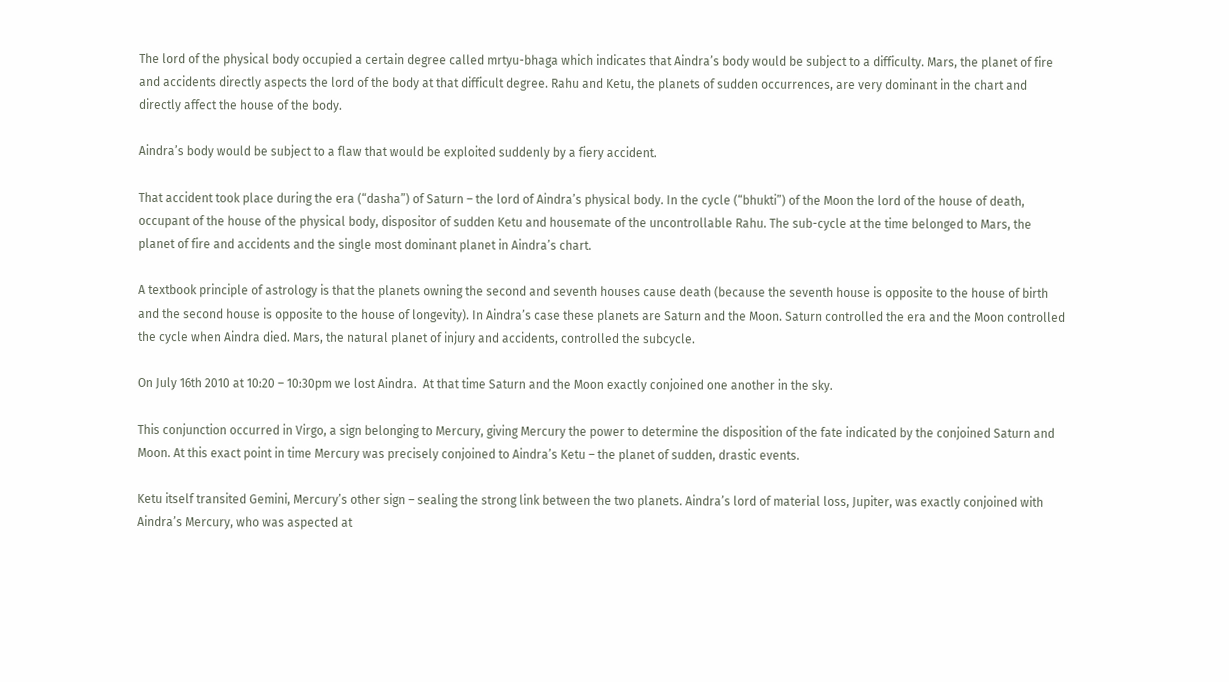The lord of the physical body occupied a certain degree called mrtyu-bhaga which indicates that Aindra’s body would be subject to a difficulty. Mars, the planet of fire and accidents directly aspects the lord of the body at that difficult degree. Rahu and Ketu, the planets of sudden occurrences, are very dominant in the chart and directly affect the house of the body.

Aindra’s body would be subject to a flaw that would be exploited suddenly by a fiery accident.

That accident took place during the era (“dasha”) of Saturn – the lord of Aindra’s physical body. In the cycle (“bhukti”) of the Moon the lord of the house of death, occupant of the house of the physical body, dispositor of sudden Ketu and housemate of the uncontrollable Rahu. The sub-cycle at the time belonged to Mars, the planet of fire and accidents and the single most dominant planet in Aindra’s chart.

A textbook principle of astrology is that the planets owning the second and seventh houses cause death (because the seventh house is opposite to the house of birth and the second house is opposite to the house of longevity). In Aindra’s case these planets are Saturn and the Moon. Saturn controlled the era and the Moon controlled the cycle when Aindra died. Mars, the natural planet of injury and accidents, controlled the subcycle.

On July 16th 2010 at 10:20 – 10:30pm we lost Aindra.  At that time Saturn and the Moon exactly conjoined one another in the sky.

This conjunction occurred in Virgo, a sign belonging to Mercury, giving Mercury the power to determine the disposition of the fate indicated by the conjoined Saturn and Moon. At this exact point in time Mercury was precisely conjoined to Aindra’s Ketu – the planet of sudden, drastic events.

Ketu itself transited Gemini, Mercury’s other sign – sealing the strong link between the two planets. Aindra’s lord of material loss, Jupiter, was exactly conjoined with Aindra’s Mercury, who was aspected at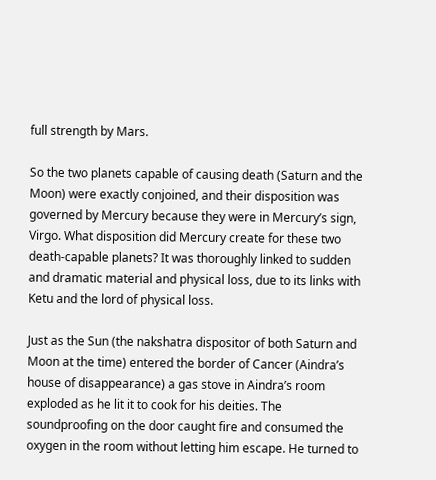full strength by Mars.

So the two planets capable of causing death (Saturn and the Moon) were exactly conjoined, and their disposition was governed by Mercury because they were in Mercury’s sign, Virgo. What disposition did Mercury create for these two death-capable planets? It was thoroughly linked to sudden and dramatic material and physical loss, due to its links with Ketu and the lord of physical loss.

Just as the Sun (the nakshatra dispositor of both Saturn and Moon at the time) entered the border of Cancer (Aindra’s house of disappearance) a gas stove in Aindra’s room exploded as he lit it to cook for his deities. The soundproofing on the door caught fire and consumed the oxygen in the room without letting him escape. He turned to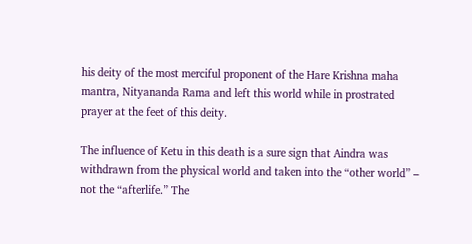his deity of the most merciful proponent of the Hare Krishna maha mantra, Nityananda Rama and left this world while in prostrated prayer at the feet of this deity.

The influence of Ketu in this death is a sure sign that Aindra was withdrawn from the physical world and taken into the “other world” – not the “afterlife.” The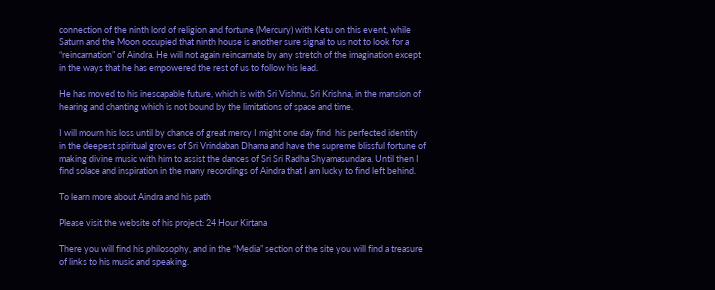connection of the ninth lord of religion and fortune (Mercury) with Ketu on this event, while Saturn and the Moon occupied that ninth house is another sure signal to us not to look for a “reincarnation” of Aindra. He will not again reincarnate by any stretch of the imagination except in the ways that he has empowered the rest of us to follow his lead.

He has moved to his inescapable future, which is with Sri Vishnu, Sri Krishna, in the mansion of hearing and chanting which is not bound by the limitations of space and time.

I will mourn his loss until by chance of great mercy I might one day find  his perfected identity in the deepest spiritual groves of Sri Vrindaban Dhama and have the supreme blissful fortune of making divine music with him to assist the dances of Sri Sri Radha Shyamasundara. Until then I find solace and inspiration in the many recordings of Aindra that I am lucky to find left behind.

To learn more about Aindra and his path

Please visit the website of his project: 24 Hour Kirtana

There you will find his philosophy, and in the “Media” section of the site you will find a treasure of links to his music and speaking.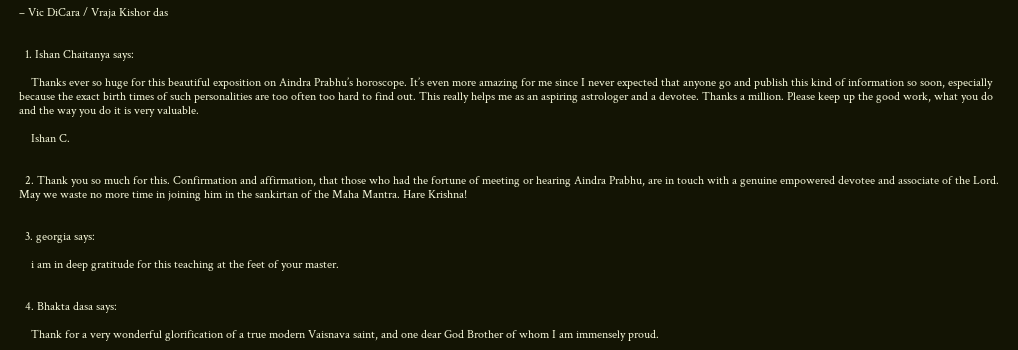– Vic DiCara / Vraja Kishor das


  1. Ishan Chaitanya says:

    Thanks ever so huge for this beautiful exposition on Aindra Prabhu’s horoscope. It’s even more amazing for me since I never expected that anyone go and publish this kind of information so soon, especially because the exact birth times of such personalities are too often too hard to find out. This really helps me as an aspiring astrologer and a devotee. Thanks a million. Please keep up the good work, what you do and the way you do it is very valuable.

    Ishan C.


  2. Thank you so much for this. Confirmation and affirmation, that those who had the fortune of meeting or hearing Aindra Prabhu, are in touch with a genuine empowered devotee and associate of the Lord. May we waste no more time in joining him in the sankirtan of the Maha Mantra. Hare Krishna!


  3. georgia says:

    i am in deep gratitude for this teaching at the feet of your master.


  4. Bhakta dasa says:

    Thank for a very wonderful glorification of a true modern Vaisnava saint, and one dear God Brother of whom I am immensely proud.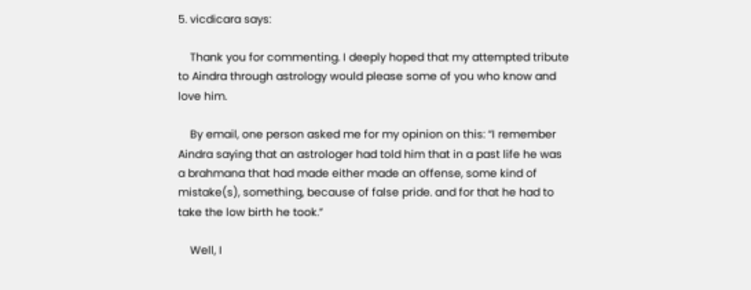5. vicdicara says:

    Thank you for commenting. I deeply hoped that my attempted tribute to Aindra through astrology would please some of you who know and love him.

    By email, one person asked me for my opinion on this: “I remember Aindra saying that an astrologer had told him that in a past life he was a brahmana that had made either made an offense, some kind of mistake(s), something, because of false pride. and for that he had to take the low birth he took.”

    Well, I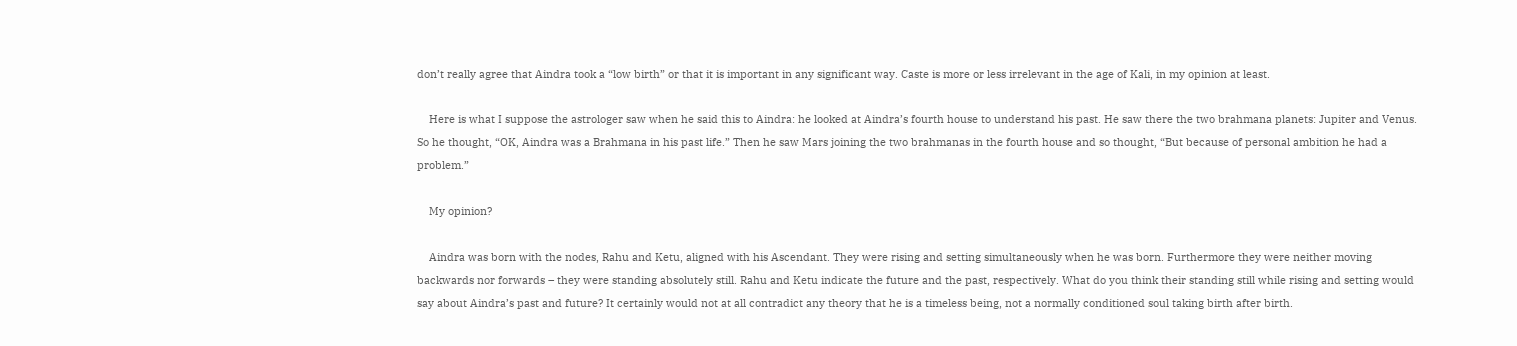don’t really agree that Aindra took a “low birth” or that it is important in any significant way. Caste is more or less irrelevant in the age of Kali, in my opinion at least.

    Here is what I suppose the astrologer saw when he said this to Aindra: he looked at Aindra’s fourth house to understand his past. He saw there the two brahmana planets: Jupiter and Venus. So he thought, “OK, Aindra was a Brahmana in his past life.” Then he saw Mars joining the two brahmanas in the fourth house and so thought, “But because of personal ambition he had a problem.”

    My opinion?

    Aindra was born with the nodes, Rahu and Ketu, aligned with his Ascendant. They were rising and setting simultaneously when he was born. Furthermore they were neither moving backwards nor forwards – they were standing absolutely still. Rahu and Ketu indicate the future and the past, respectively. What do you think their standing still while rising and setting would say about Aindra’s past and future? It certainly would not at all contradict any theory that he is a timeless being, not a normally conditioned soul taking birth after birth.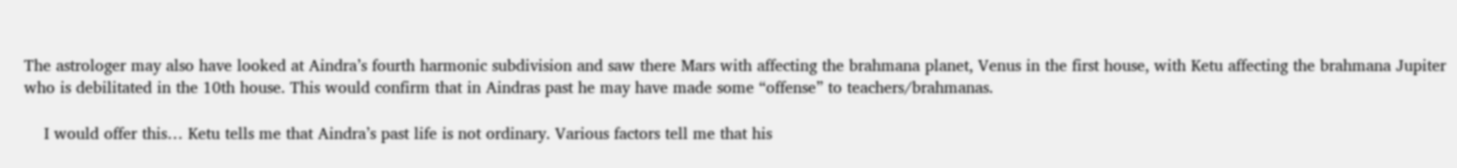The astrologer may also have looked at Aindra’s fourth harmonic subdivision and saw there Mars with affecting the brahmana planet, Venus in the first house, with Ketu affecting the brahmana Jupiter who is debilitated in the 10th house. This would confirm that in Aindras past he may have made some “offense” to teachers/brahmanas.

    I would offer this… Ketu tells me that Aindra’s past life is not ordinary. Various factors tell me that his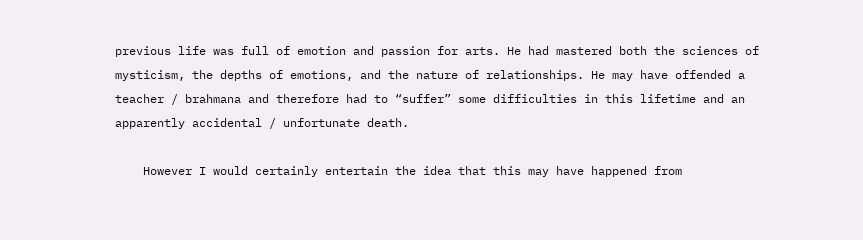previous life was full of emotion and passion for arts. He had mastered both the sciences of mysticism, the depths of emotions, and the nature of relationships. He may have offended a teacher / brahmana and therefore had to “suffer” some difficulties in this lifetime and an apparently accidental / unfortunate death.

    However I would certainly entertain the idea that this may have happened from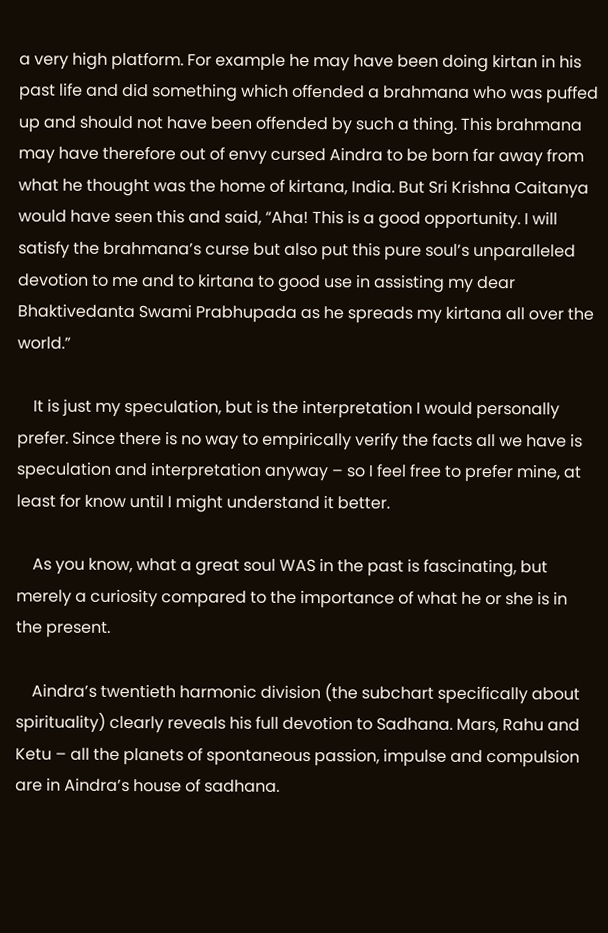a very high platform. For example he may have been doing kirtan in his past life and did something which offended a brahmana who was puffed up and should not have been offended by such a thing. This brahmana may have therefore out of envy cursed Aindra to be born far away from what he thought was the home of kirtana, India. But Sri Krishna Caitanya would have seen this and said, “Aha! This is a good opportunity. I will satisfy the brahmana’s curse but also put this pure soul’s unparalleled devotion to me and to kirtana to good use in assisting my dear Bhaktivedanta Swami Prabhupada as he spreads my kirtana all over the world.”

    It is just my speculation, but is the interpretation I would personally prefer. Since there is no way to empirically verify the facts all we have is speculation and interpretation anyway – so I feel free to prefer mine, at least for know until I might understand it better.

    As you know, what a great soul WAS in the past is fascinating, but merely a curiosity compared to the importance of what he or she is in the present.

    Aindra’s twentieth harmonic division (the subchart specifically about spirituality) clearly reveals his full devotion to Sadhana. Mars, Rahu and Ketu – all the planets of spontaneous passion, impulse and compulsion are in Aindra’s house of sadhana.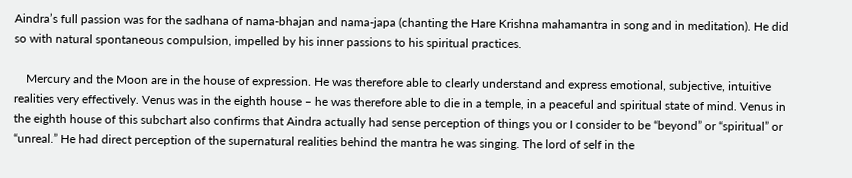Aindra’s full passion was for the sadhana of nama-bhajan and nama-japa (chanting the Hare Krishna mahamantra in song and in meditation). He did so with natural spontaneous compulsion, impelled by his inner passions to his spiritual practices.

    Mercury and the Moon are in the house of expression. He was therefore able to clearly understand and express emotional, subjective, intuitive realities very effectively. Venus was in the eighth house – he was therefore able to die in a temple, in a peaceful and spiritual state of mind. Venus in the eighth house of this subchart also confirms that Aindra actually had sense perception of things you or I consider to be “beyond” or “spiritual” or “unreal.” He had direct perception of the supernatural realities behind the mantra he was singing. The lord of self in the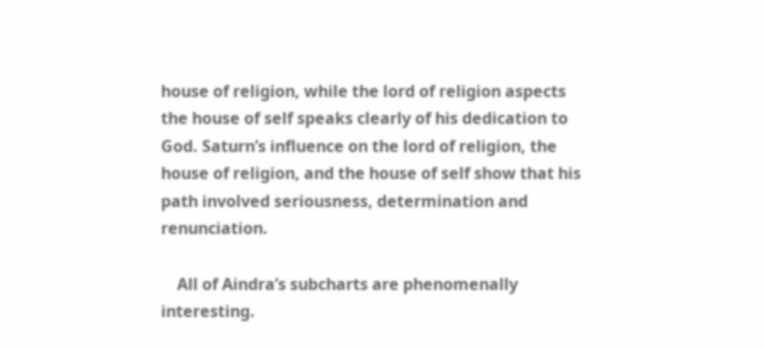house of religion, while the lord of religion aspects the house of self speaks clearly of his dedication to God. Saturn’s influence on the lord of religion, the house of religion, and the house of self show that his path involved seriousness, determination and renunciation.

    All of Aindra’s subcharts are phenomenally interesting.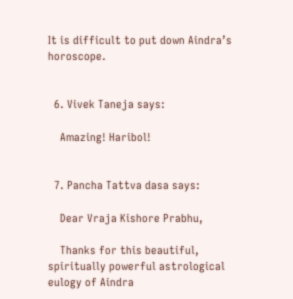It is difficult to put down Aindra’s horoscope.


  6. Vivek Taneja says:

    Amazing! Haribol!


  7. Pancha Tattva dasa says:

    Dear Vraja Kishore Prabhu,

    Thanks for this beautiful, spiritually powerful astrological eulogy of Aindra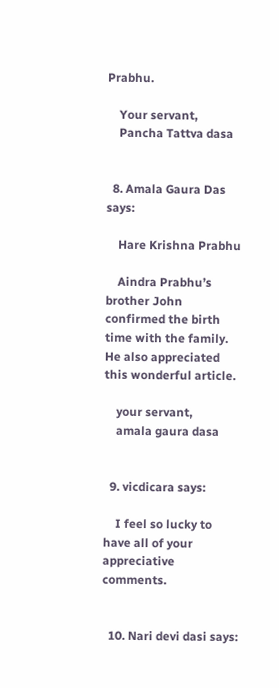Prabhu.

    Your servant,
    Pancha Tattva dasa


  8. Amala Gaura Das says:

    Hare Krishna Prabhu

    Aindra Prabhu’s brother John confirmed the birth time with the family. He also appreciated this wonderful article.

    your servant,
    amala gaura dasa


  9. vicdicara says:

    I feel so lucky to have all of your appreciative comments.


  10. Nari devi dasi says: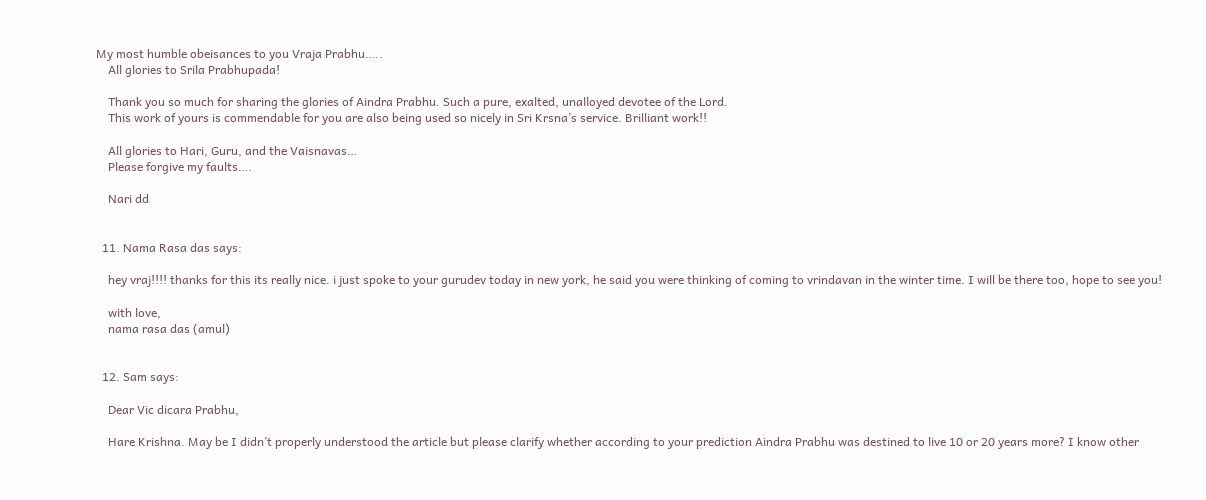My most humble obeisances to you Vraja Prabhu…..
    All glories to Srila Prabhupada!

    Thank you so much for sharing the glories of Aindra Prabhu. Such a pure, exalted, unalloyed devotee of the Lord.
    This work of yours is commendable for you are also being used so nicely in Sri Krsna’s service. Brilliant work!!

    All glories to Hari, Guru, and the Vaisnavas…
    Please forgive my faults….

    Nari dd


  11. Nama Rasa das says:

    hey vraj!!!! thanks for this its really nice. i just spoke to your gurudev today in new york, he said you were thinking of coming to vrindavan in the winter time. I will be there too, hope to see you!

    with love,
    nama rasa das (amul)


  12. Sam says:

    Dear Vic dicara Prabhu,

    Hare Krishna. May be I didn’t properly understood the article but please clarify whether according to your prediction Aindra Prabhu was destined to live 10 or 20 years more? I know other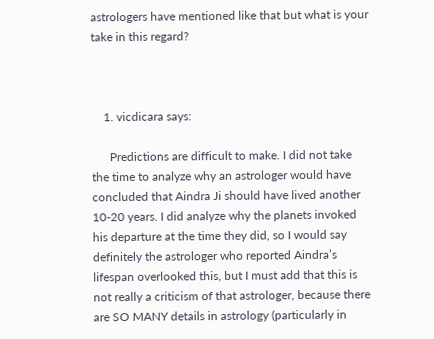astrologers have mentioned like that but what is your take in this regard?



    1. vicdicara says:

      Predictions are difficult to make. I did not take the time to analyze why an astrologer would have concluded that Aindra Ji should have lived another 10-20 years. I did analyze why the planets invoked his departure at the time they did, so I would say definitely the astrologer who reported Aindra’s lifespan overlooked this, but I must add that this is not really a criticism of that astrologer, because there are SO MANY details in astrology (particularly in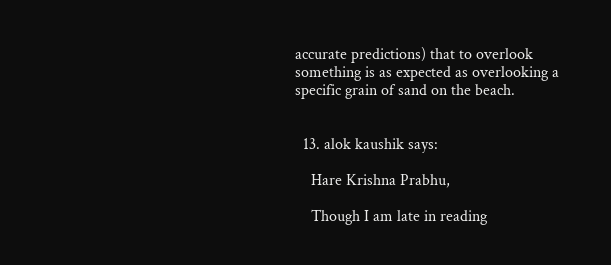accurate predictions) that to overlook something is as expected as overlooking a specific grain of sand on the beach.


  13. alok kaushik says:

    Hare Krishna Prabhu,

    Though I am late in reading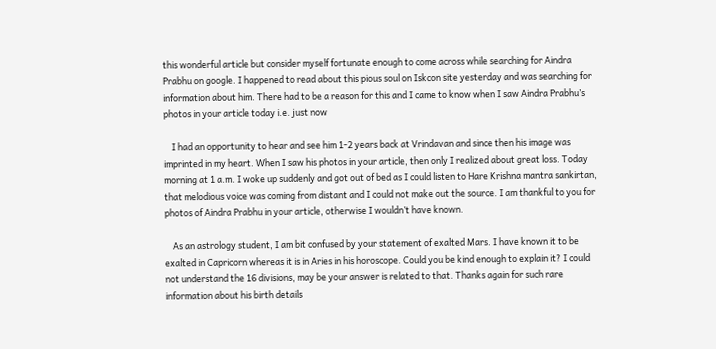this wonderful article but consider myself fortunate enough to come across while searching for Aindra Prabhu on google. I happened to read about this pious soul on Iskcon site yesterday and was searching for information about him. There had to be a reason for this and I came to know when I saw Aindra Prabhu’s photos in your article today i.e. just now

    I had an opportunity to hear and see him 1-2 years back at Vrindavan and since then his image was imprinted in my heart. When I saw his photos in your article, then only I realized about great loss. Today morning at 1 a.m. I woke up suddenly and got out of bed as I could listen to Hare Krishna mantra sankirtan, that melodious voice was coming from distant and I could not make out the source. I am thankful to you for photos of Aindra Prabhu in your article, otherwise I wouldn’t have known.

    As an astrology student, I am bit confused by your statement of exalted Mars. I have known it to be exalted in Capricorn whereas it is in Aries in his horoscope. Could you be kind enough to explain it? I could not understand the 16 divisions, may be your answer is related to that. Thanks again for such rare information about his birth details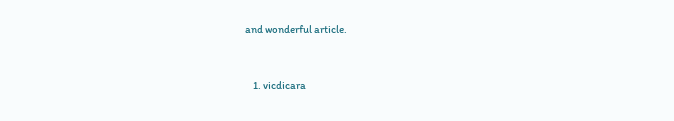and wonderful article.


    1. vicdicara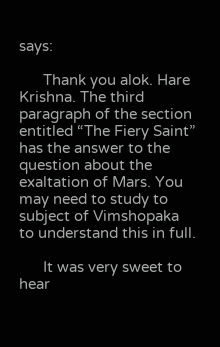says:

      Thank you alok. Hare Krishna. The third paragraph of the section entitled “The Fiery Saint” has the answer to the question about the exaltation of Mars. You may need to study to subject of Vimshopaka to understand this in full.

      It was very sweet to hear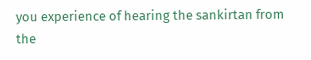you experience of hearing the sankirtan from the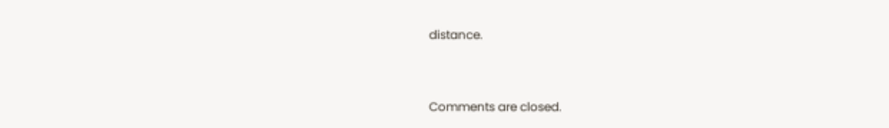distance.


Comments are closed.